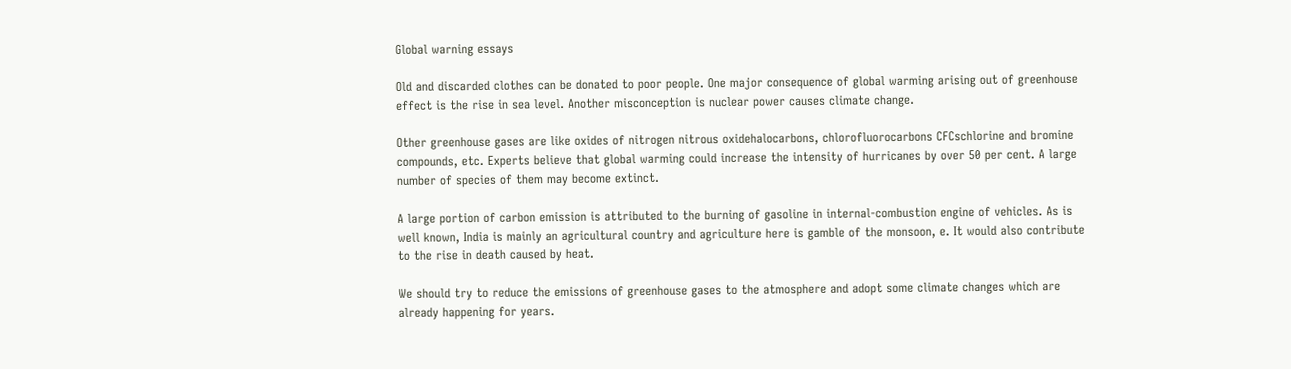Global warning essays

Old and discarded clothes can be donated to poor people. One major consequence of global warming arising out of greenhouse effect is the rise in sea level. Another misconception is nuclear power causes climate change.

Other greenhouse gases are like oxides of nitrogen nitrous oxidehalocarbons, chlorofluorocarbons CFCschlorine and bromine compounds, etc. Experts believe that global warming could increase the intensity of hurricanes by over 50 per cent. A large number of species of them may become extinct.

A large portion of carbon emission is attributed to the burning of gasoline in internal-combustion engine of vehicles. As is well known, India is mainly an agricultural country and agriculture here is gamble of the monsoon, e. It would also contribute to the rise in death caused by heat.

We should try to reduce the emissions of greenhouse gases to the atmosphere and adopt some climate changes which are already happening for years.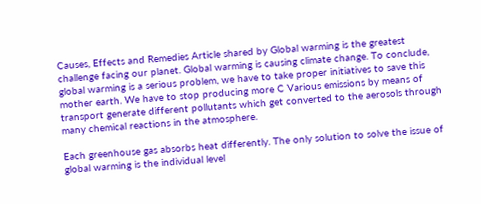Causes, Effects and Remedies Article shared by Global warming is the greatest challenge facing our planet. Global warming is causing climate change. To conclude, global warming is a serious problem, we have to take proper initiatives to save this mother earth. We have to stop producing more C Various emissions by means of transport generate different pollutants which get converted to the aerosols through many chemical reactions in the atmosphere.

Each greenhouse gas absorbs heat differently. The only solution to solve the issue of global warming is the individual level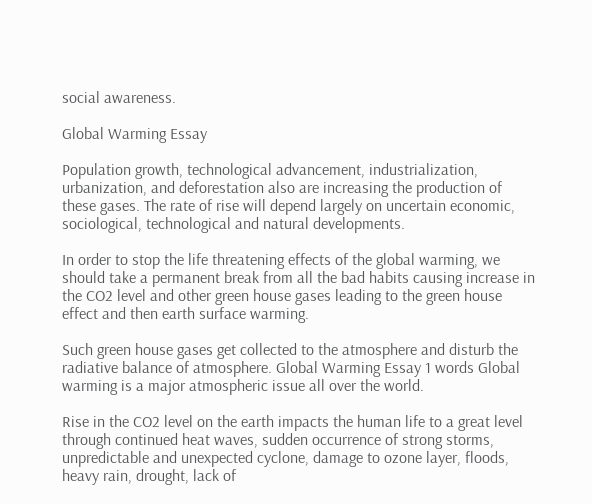social awareness.

Global Warming Essay

Population growth, technological advancement, industrialization, urbanization, and deforestation also are increasing the production of these gases. The rate of rise will depend largely on uncertain economic, sociological, technological and natural developments.

In order to stop the life threatening effects of the global warming, we should take a permanent break from all the bad habits causing increase in the CO2 level and other green house gases leading to the green house effect and then earth surface warming.

Such green house gases get collected to the atmosphere and disturb the radiative balance of atmosphere. Global Warming Essay 1 words Global warming is a major atmospheric issue all over the world.

Rise in the CO2 level on the earth impacts the human life to a great level through continued heat waves, sudden occurrence of strong storms, unpredictable and unexpected cyclone, damage to ozone layer, floods, heavy rain, drought, lack of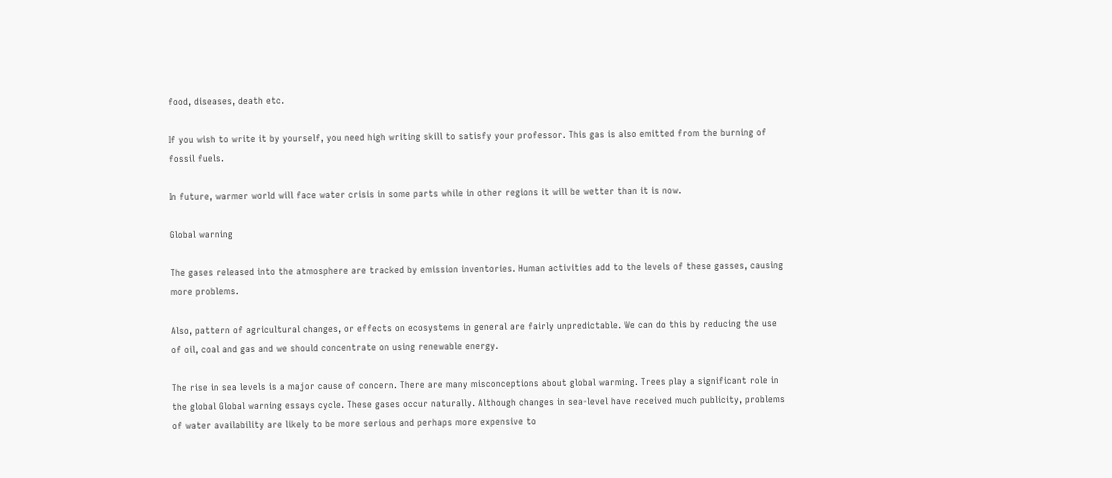food, diseases, death etc.

If you wish to write it by yourself, you need high writing skill to satisfy your professor. This gas is also emitted from the burning of fossil fuels.

In future, warmer world will face water crisis in some parts while in other regions it will be wetter than it is now.

Global warning

The gases released into the atmosphere are tracked by emission inventories. Human activities add to the levels of these gasses, causing more problems.

Also, pattern of agricultural changes, or effects on ecosystems in general are fairly unpredictable. We can do this by reducing the use of oil, coal and gas and we should concentrate on using renewable energy.

The rise in sea levels is a major cause of concern. There are many misconceptions about global warming. Trees play a significant role in the global Global warning essays cycle. These gases occur naturally. Although changes in sea-level have received much publicity, problems of water availability are likely to be more serious and perhaps more expensive to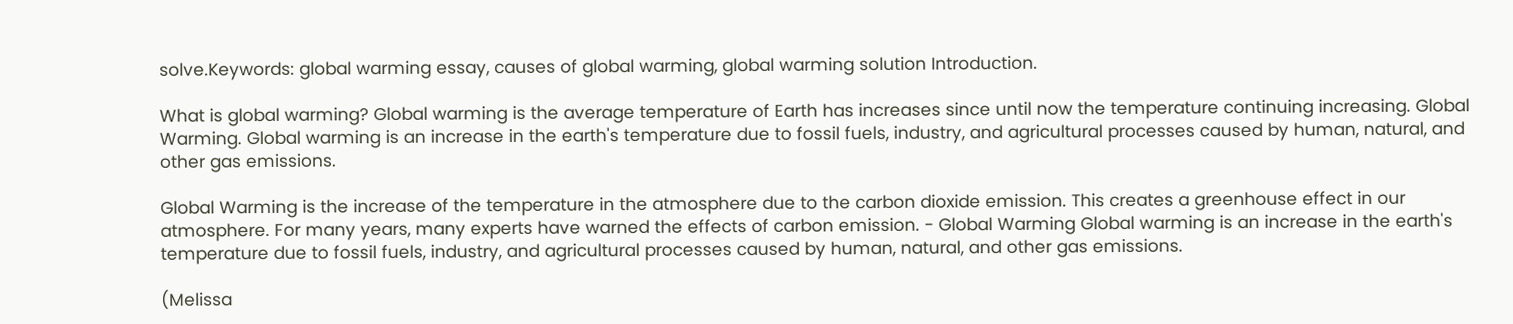solve.Keywords: global warming essay, causes of global warming, global warming solution Introduction.

What is global warming? Global warming is the average temperature of Earth has increases since until now the temperature continuing increasing. Global Warming. Global warming is an increase in the earth's temperature due to fossil fuels, industry, and agricultural processes caused by human, natural, and other gas emissions.

Global Warming is the increase of the temperature in the atmosphere due to the carbon dioxide emission. This creates a greenhouse effect in our atmosphere. For many years, many experts have warned the effects of carbon emission. - Global Warming Global warming is an increase in the earth's temperature due to fossil fuels, industry, and agricultural processes caused by human, natural, and other gas emissions.

(Melissa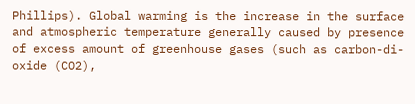Phillips). Global warming is the increase in the surface and atmospheric temperature generally caused by presence of excess amount of greenhouse gases (such as carbon-di-oxide (CO2),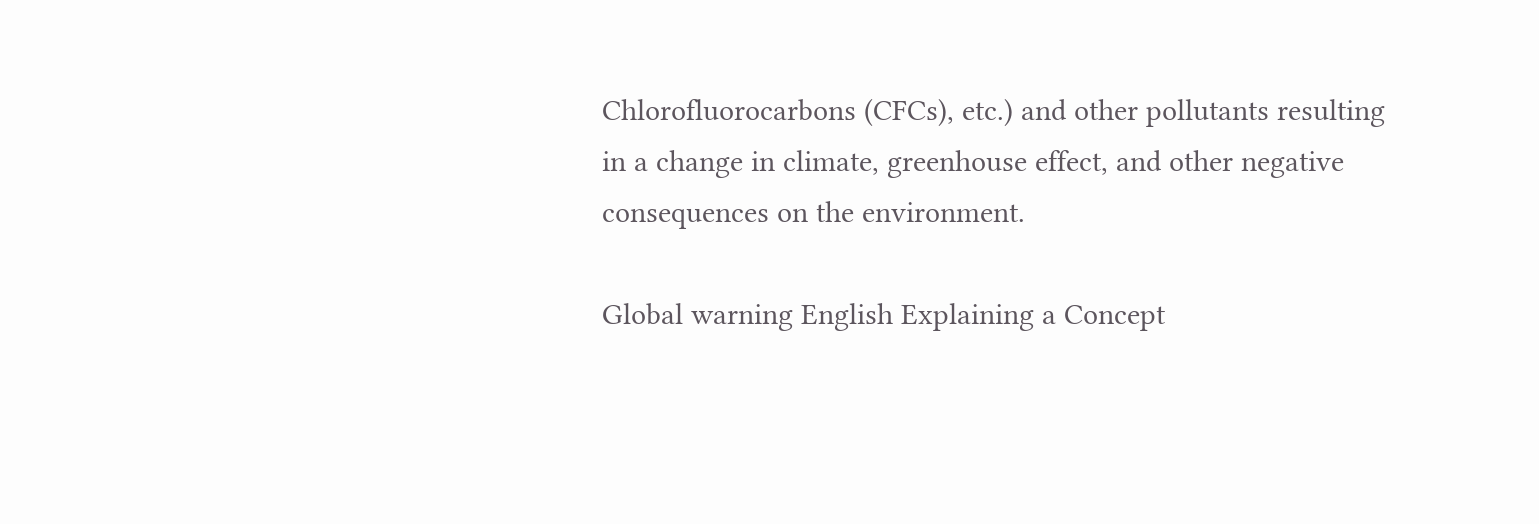Chlorofluorocarbons (CFCs), etc.) and other pollutants resulting in a change in climate, greenhouse effect, and other negative consequences on the environment.

Global warning English Explaining a Concept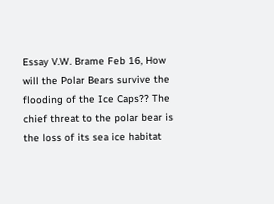Essay V.W. Brame Feb 16, How will the Polar Bears survive the flooding of the Ice Caps?? The chief threat to the polar bear is the loss of its sea ice habitat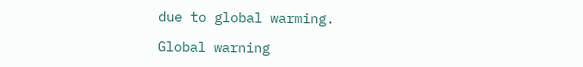due to global warming.

Global warning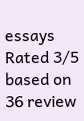essays
Rated 3/5 based on 36 review